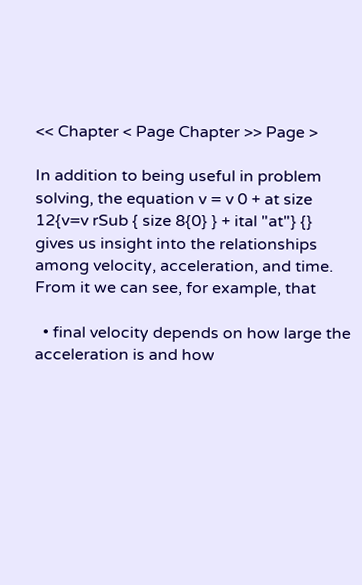<< Chapter < Page Chapter >> Page >

In addition to being useful in problem solving, the equation v = v 0 + at size 12{v=v rSub { size 8{0} } + ital "at"} {} gives us insight into the relationships among velocity, acceleration, and time. From it we can see, for example, that

  • final velocity depends on how large the acceleration is and how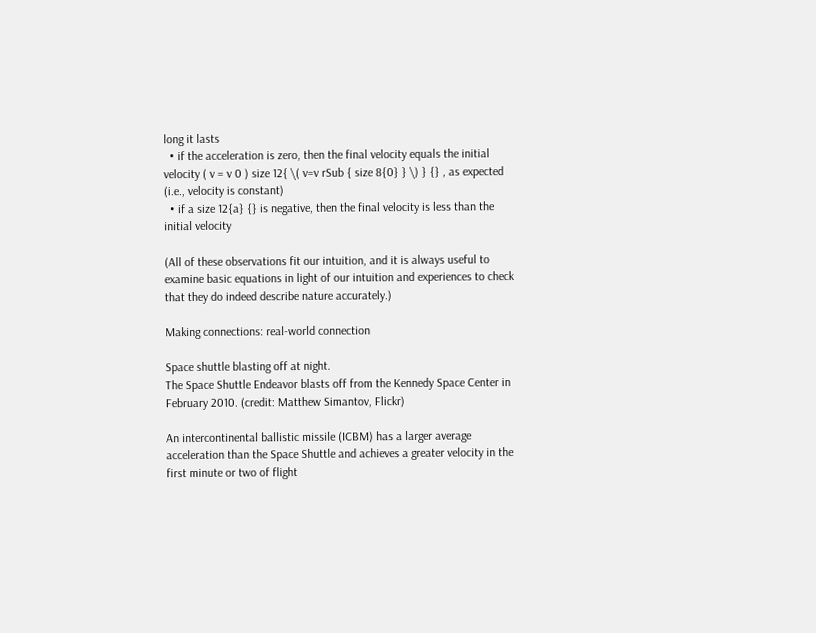long it lasts
  • if the acceleration is zero, then the final velocity equals the initial velocity ( v = v 0 ) size 12{ \( v=v rSub { size 8{0} } \) } {} , as expected (i.e., velocity is constant)
  • if a size 12{a} {} is negative, then the final velocity is less than the initial velocity

(All of these observations fit our intuition, and it is always useful to examine basic equations in light of our intuition and experiences to check that they do indeed describe nature accurately.)

Making connections: real-world connection

Space shuttle blasting off at night.
The Space Shuttle Endeavor blasts off from the Kennedy Space Center in February 2010. (credit: Matthew Simantov, Flickr)

An intercontinental ballistic missile (ICBM) has a larger average acceleration than the Space Shuttle and achieves a greater velocity in the first minute or two of flight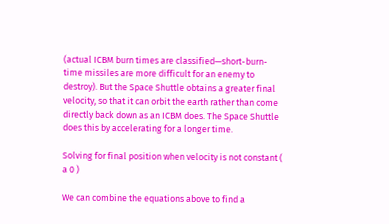(actual ICBM burn times are classified—short-burn-time missiles are more difficult for an enemy to destroy). But the Space Shuttle obtains a greater final velocity, so that it can orbit the earth rather than come directly back down as an ICBM does. The Space Shuttle does this by accelerating for a longer time.

Solving for final position when velocity is not constant ( a 0 )

We can combine the equations above to find a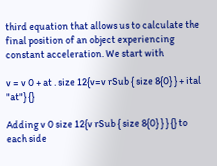third equation that allows us to calculate the final position of an object experiencing constant acceleration. We start with

v = v 0 + at . size 12{v=v rSub { size 8{0} } + ital "at"} {}

Adding v 0 size 12{v rSub { size 8{0} } } {} to each side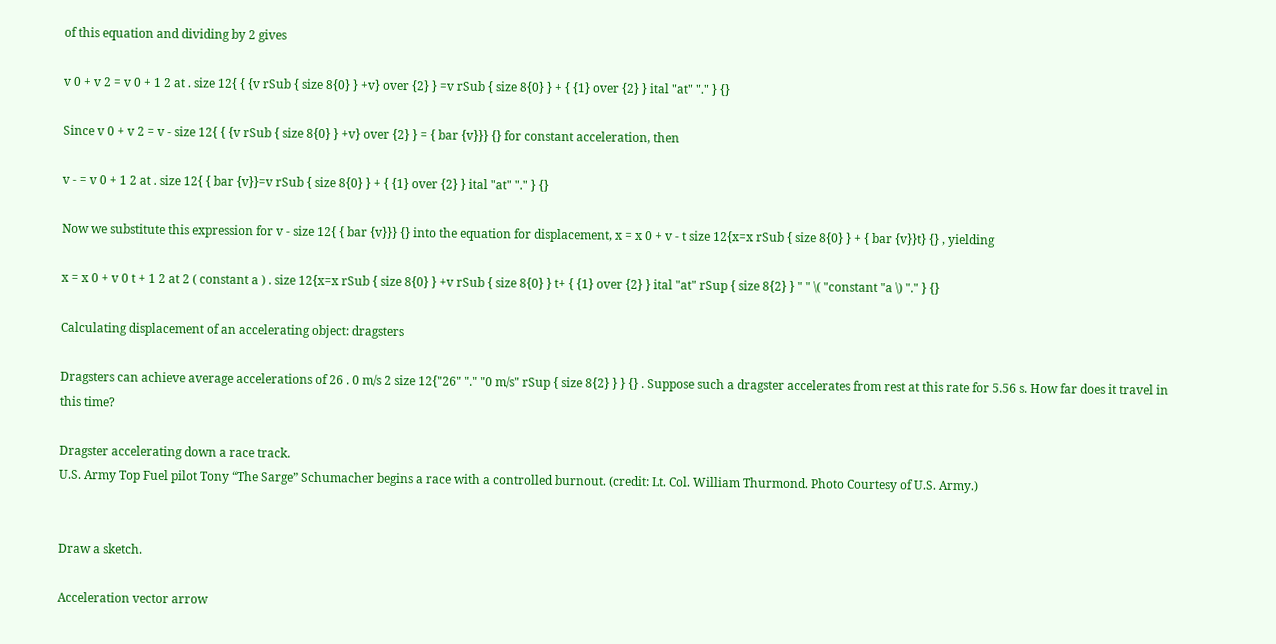of this equation and dividing by 2 gives

v 0 + v 2 = v 0 + 1 2 at . size 12{ { {v rSub { size 8{0} } +v} over {2} } =v rSub { size 8{0} } + { {1} over {2} } ital "at" "." } {}

Since v 0 + v 2 = v - size 12{ { {v rSub { size 8{0} } +v} over {2} } = { bar {v}}} {} for constant acceleration, then

v - = v 0 + 1 2 at . size 12{ { bar {v}}=v rSub { size 8{0} } + { {1} over {2} } ital "at" "." } {}

Now we substitute this expression for v - size 12{ { bar {v}}} {} into the equation for displacement, x = x 0 + v - t size 12{x=x rSub { size 8{0} } + { bar {v}}t} {} , yielding

x = x 0 + v 0 t + 1 2 at 2 ( constant a ) . size 12{x=x rSub { size 8{0} } +v rSub { size 8{0} } t+ { {1} over {2} } ital "at" rSup { size 8{2} } " " \( "constant "a \) "." } {}

Calculating displacement of an accelerating object: dragsters

Dragsters can achieve average accelerations of 26 . 0 m/s 2 size 12{"26" "." "0 m/s" rSup { size 8{2} } } {} . Suppose such a dragster accelerates from rest at this rate for 5.56 s. How far does it travel in this time?

Dragster accelerating down a race track.
U.S. Army Top Fuel pilot Tony “The Sarge” Schumacher begins a race with a controlled burnout. (credit: Lt. Col. William Thurmond. Photo Courtesy of U.S. Army.)


Draw a sketch.

Acceleration vector arrow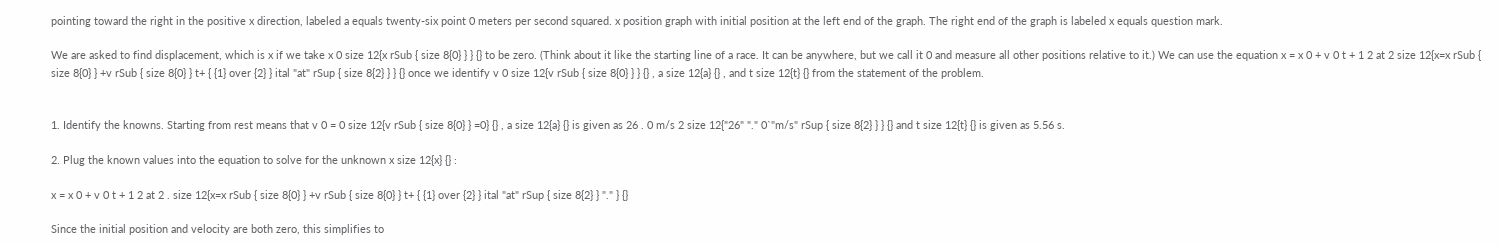pointing toward the right in the positive x direction, labeled a equals twenty-six point 0 meters per second squared. x position graph with initial position at the left end of the graph. The right end of the graph is labeled x equals question mark.

We are asked to find displacement, which is x if we take x 0 size 12{x rSub { size 8{0} } } {} to be zero. (Think about it like the starting line of a race. It can be anywhere, but we call it 0 and measure all other positions relative to it.) We can use the equation x = x 0 + v 0 t + 1 2 at 2 size 12{x=x rSub { size 8{0} } +v rSub { size 8{0} } t+ { {1} over {2} } ital "at" rSup { size 8{2} } } {} once we identify v 0 size 12{v rSub { size 8{0} } } {} , a size 12{a} {} , and t size 12{t} {} from the statement of the problem.


1. Identify the knowns. Starting from rest means that v 0 = 0 size 12{v rSub { size 8{0} } =0} {} , a size 12{a} {} is given as 26 . 0 m/s 2 size 12{"26" "." 0`"m/s" rSup { size 8{2} } } {} and t size 12{t} {} is given as 5.56 s.

2. Plug the known values into the equation to solve for the unknown x size 12{x} {} :

x = x 0 + v 0 t + 1 2 at 2 . size 12{x=x rSub { size 8{0} } +v rSub { size 8{0} } t+ { {1} over {2} } ital "at" rSup { size 8{2} } "." } {}

Since the initial position and velocity are both zero, this simplifies to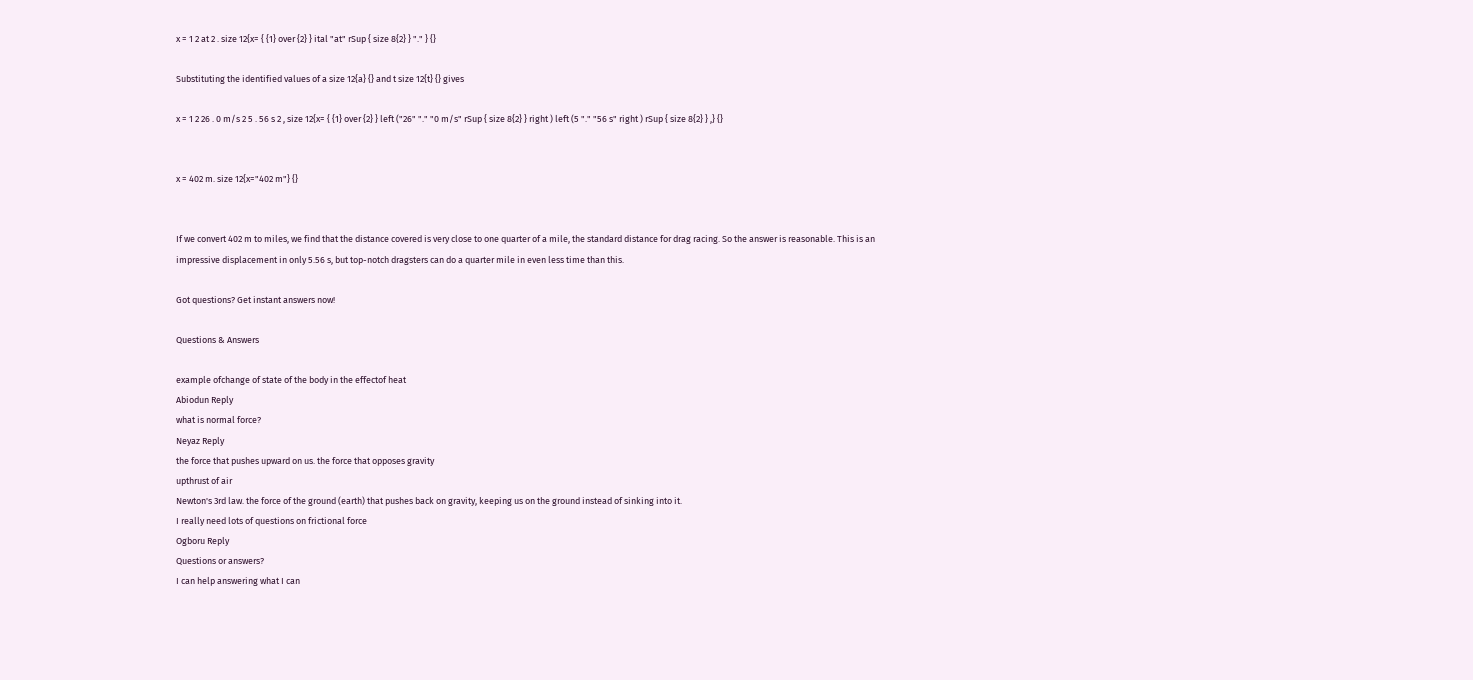x = 1 2 at 2 . size 12{x= { {1} over {2} } ital "at" rSup { size 8{2} } "." } {}

Substituting the identified values of a size 12{a} {} and t size 12{t} {} gives

x = 1 2 26 . 0 m/s 2 5 . 56 s 2 , size 12{x= { {1} over {2} } left ("26" "." "0 m/s" rSup { size 8{2} } right ) left (5 "." "56 s" right ) rSup { size 8{2} } ,} {}


x = 402 m. size 12{x="402 m"} {}


If we convert 402 m to miles, we find that the distance covered is very close to one quarter of a mile, the standard distance for drag racing. So the answer is reasonable. This is an impressive displacement in only 5.56 s, but top-notch dragsters can do a quarter mile in even less time than this.

Got questions? Get instant answers now!

Questions & Answers

example ofchange of state of the body in the effectof heat
Abiodun Reply
what is normal force?
Neyaz Reply
the force that pushes upward on us. the force that opposes gravity
upthrust of air
Newton's 3rd law. the force of the ground (earth) that pushes back on gravity, keeping us on the ground instead of sinking into it.
I really need lots of questions on frictional force
Ogboru Reply
Questions or answers?
I can help answering what I can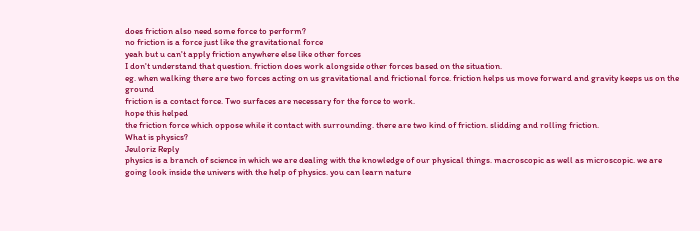does friction also need some force to perform?
no friction is a force just like the gravitational force
yeah but u can't apply friction anywhere else like other forces
I don't understand that question. friction does work alongside other forces based on the situation.
eg. when walking there are two forces acting on us gravitational and frictional force. friction helps us move forward and gravity keeps us on the ground
friction is a contact force. Two surfaces are necessary for the force to work.
hope this helped
the friction force which oppose while it contact with surrounding. there are two kind of friction. slidding and rolling friction.
What is physics?
Jeuloriz Reply
physics is a branch of science in which we are dealing with the knowledge of our physical things. macroscopic as well as microscopic. we are going look inside the univers with the help of physics. you can learn nature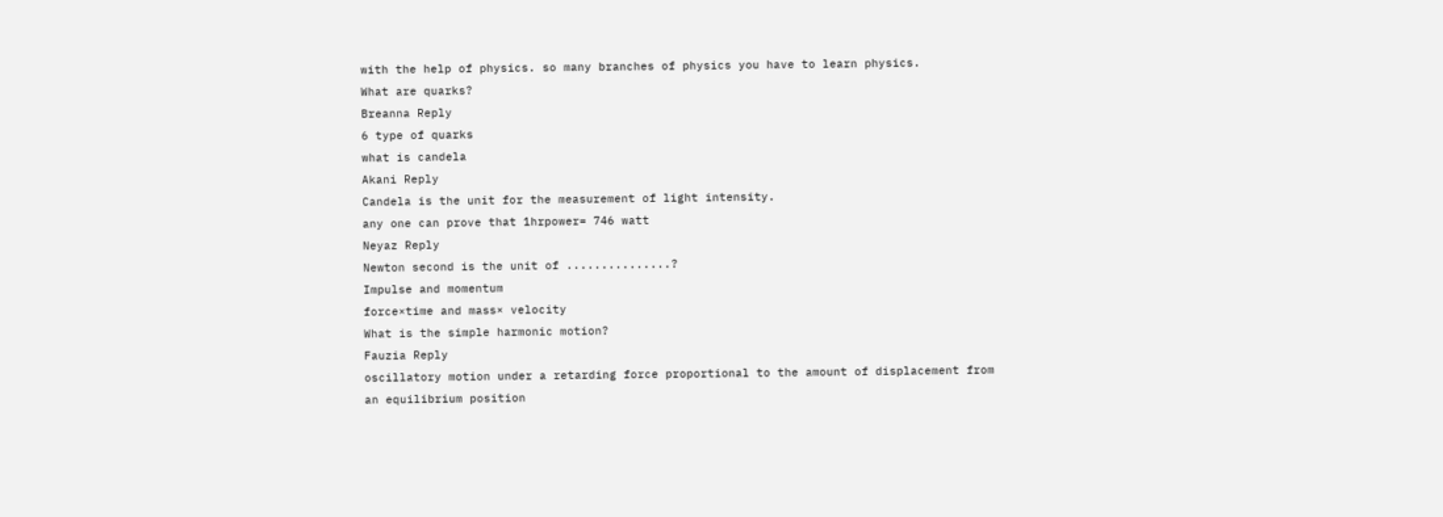with the help of physics. so many branches of physics you have to learn physics.
What are quarks?
Breanna Reply
6 type of quarks
what is candela
Akani Reply
Candela is the unit for the measurement of light intensity.
any one can prove that 1hrpower= 746 watt
Neyaz Reply
Newton second is the unit of ...............?
Impulse and momentum
force×time and mass× velocity
What is the simple harmonic motion?
Fauzia Reply
oscillatory motion under a retarding force proportional to the amount of displacement from an equilibrium position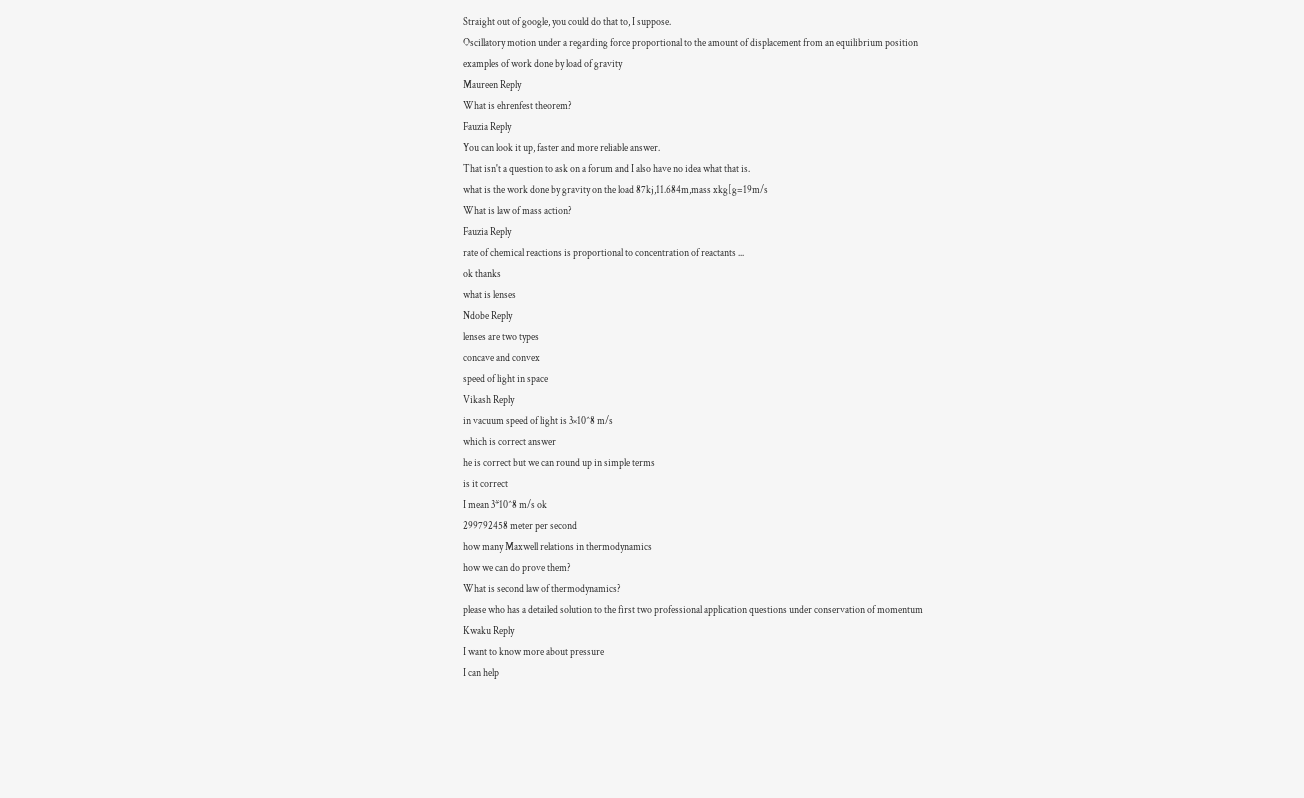Straight out of google, you could do that to, I suppose.
Oscillatory motion under a regarding force proportional to the amount of displacement from an equilibrium position
examples of work done by load of gravity
Maureen Reply
What is ehrenfest theorem?
Fauzia Reply
You can look it up, faster and more reliable answer.
That isn't a question to ask on a forum and I also have no idea what that is.
what is the work done by gravity on the load 87kj,11.684m,mass xkg[g=19m/s
What is law of mass action?
Fauzia Reply
rate of chemical reactions is proportional to concentration of reactants ...
ok thanks
what is lenses
Ndobe Reply
lenses are two types
concave and convex
speed of light in space
Vikash Reply
in vacuum speed of light is 3×10^8 m/s
which is correct answer
he is correct but we can round up in simple terms
is it correct
I mean 3*10^8 m/s ok
299792458 meter per second
how many Maxwell relations in thermodynamics
how we can do prove them?
What is second law of thermodynamics?
please who has a detailed solution to the first two professional application questions under conservation of momentum
Kwaku Reply
I want to know more about pressure
I can help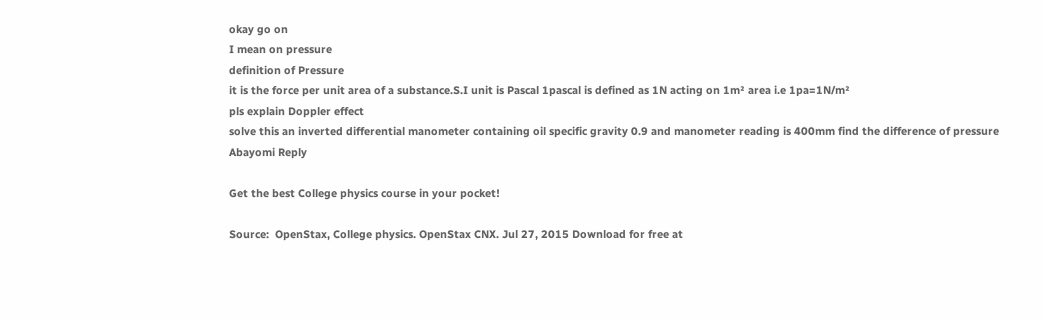okay go on
I mean on pressure
definition of Pressure
it is the force per unit area of a substance.S.I unit is Pascal 1pascal is defined as 1N acting on 1m² area i.e 1pa=1N/m²
pls explain Doppler effect
solve this an inverted differential manometer containing oil specific gravity 0.9 and manometer reading is 400mm find the difference of pressure
Abayomi Reply

Get the best College physics course in your pocket!

Source:  OpenStax, College physics. OpenStax CNX. Jul 27, 2015 Download for free at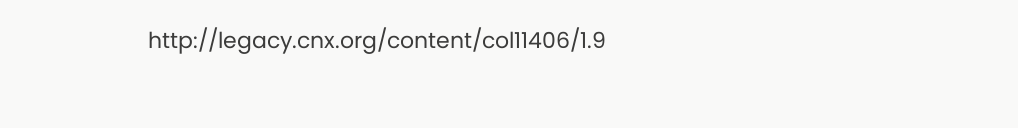http://legacy.cnx.org/content/col11406/1.9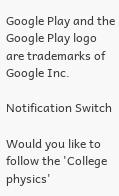Google Play and the Google Play logo are trademarks of Google Inc.

Notification Switch

Would you like to follow the 'College physics'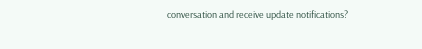conversation and receive update notifications?